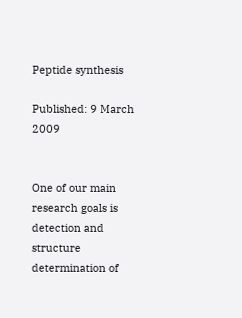Peptide synthesis

Published: 9 March 2009


One of our main research goals is detection and structure determination of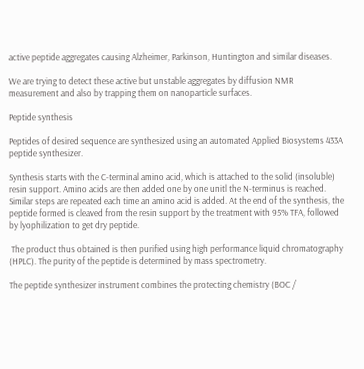active peptide aggregates causing Alzheimer, Parkinson, Huntington and similar diseases.

We are trying to detect these active but unstable aggregates by diffusion NMR measurement and also by trapping them on nanoparticle surfaces.

Peptide synthesis

Peptides of desired sequence are synthesized using an automated Applied Biosystems 433A peptide synthesizer.

Synthesis starts with the C-terminal amino acid, which is attached to the solid (insoluble) resin support. Amino acids are then added one by one unitl the N-terminus is reached. Similar steps are repeated each time an amino acid is added. At the end of the synthesis, the peptide formed is cleaved from the resin support by the treatment with 95% TFA, followed by lyophilization to get dry peptide.

 The product thus obtained is then purified using high performance liquid chromatography (HPLC). The purity of the peptide is determined by mass spectrometry.

The peptide synthesizer instrument combines the protecting chemistry (BOC /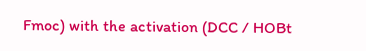Fmoc) with the activation (DCC / HOBt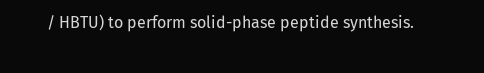/ HBTU) to perform solid-phase peptide synthesis.